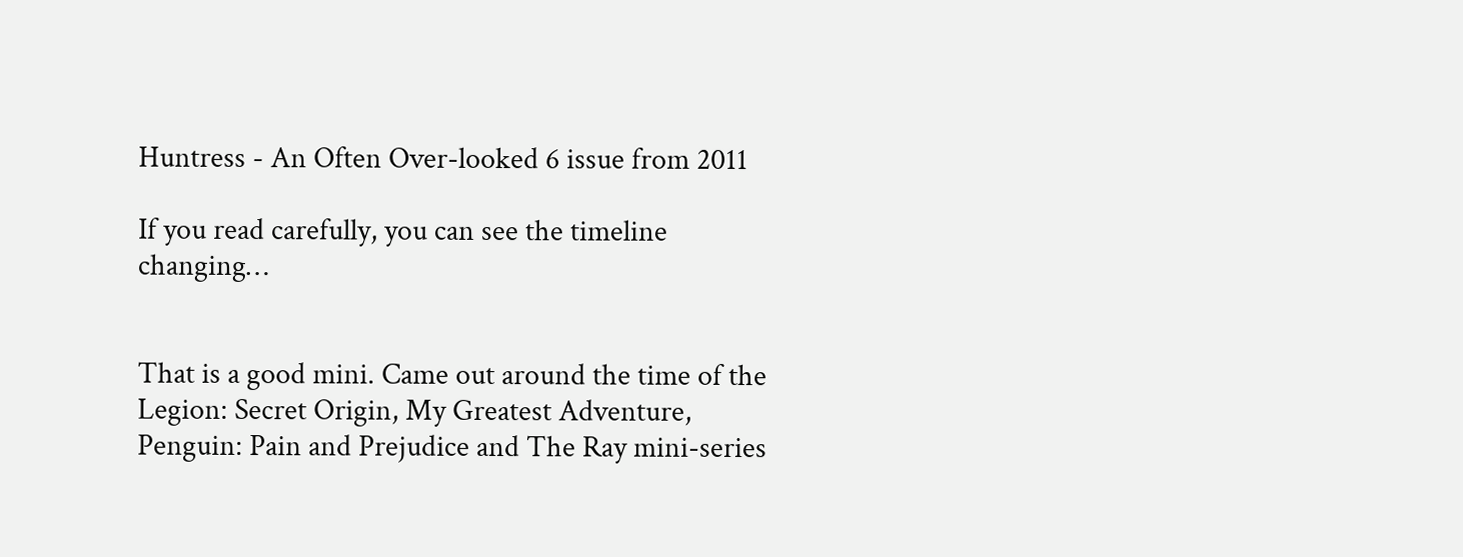Huntress - An Often Over-looked 6 issue from 2011

If you read carefully, you can see the timeline changing…


That is a good mini. Came out around the time of the Legion: Secret Origin, My Greatest Adventure, Penguin: Pain and Prejudice and The Ray mini-series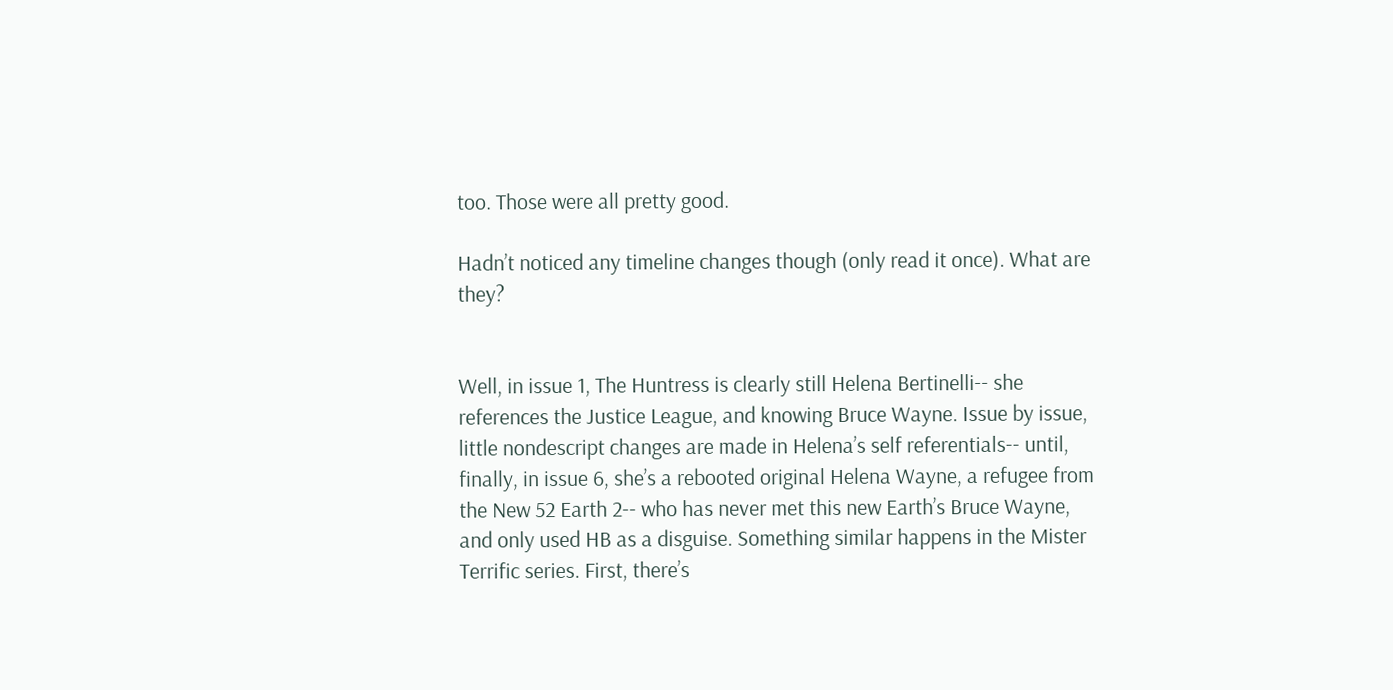too. Those were all pretty good.

Hadn’t noticed any timeline changes though (only read it once). What are they?


Well, in issue 1, The Huntress is clearly still Helena Bertinelli-- she references the Justice League, and knowing Bruce Wayne. Issue by issue, little nondescript changes are made in Helena’s self referentials-- until, finally, in issue 6, she’s a rebooted original Helena Wayne, a refugee from the New 52 Earth 2-- who has never met this new Earth’s Bruce Wayne, and only used HB as a disguise. Something similar happens in the Mister Terrific series. First, there’s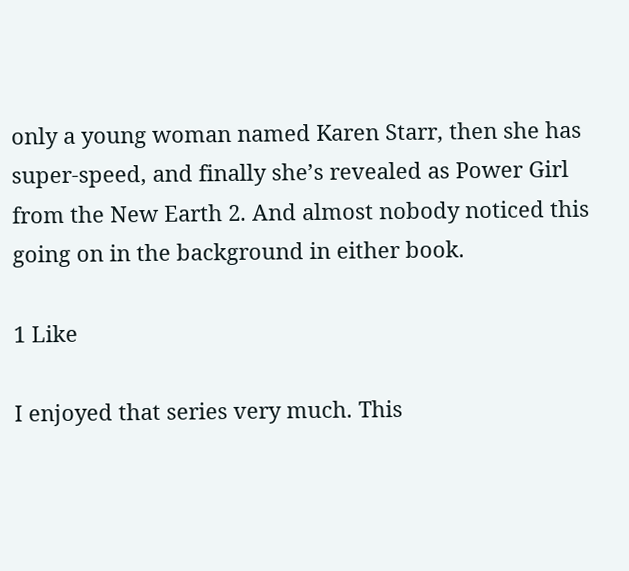only a young woman named Karen Starr, then she has super-speed, and finally she’s revealed as Power Girl from the New Earth 2. And almost nobody noticed this going on in the background in either book.

1 Like

I enjoyed that series very much. This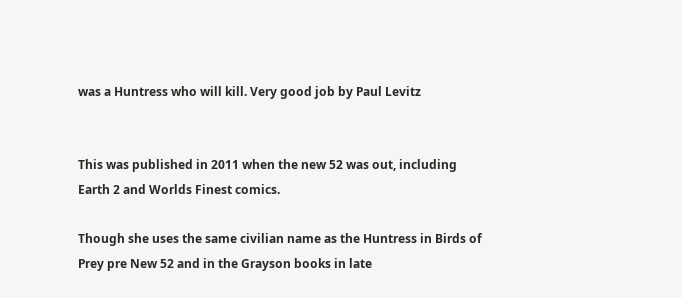was a Huntress who will kill. Very good job by Paul Levitz


This was published in 2011 when the new 52 was out, including Earth 2 and Worlds Finest comics.

Though she uses the same civilian name as the Huntress in Birds of Prey pre New 52 and in the Grayson books in late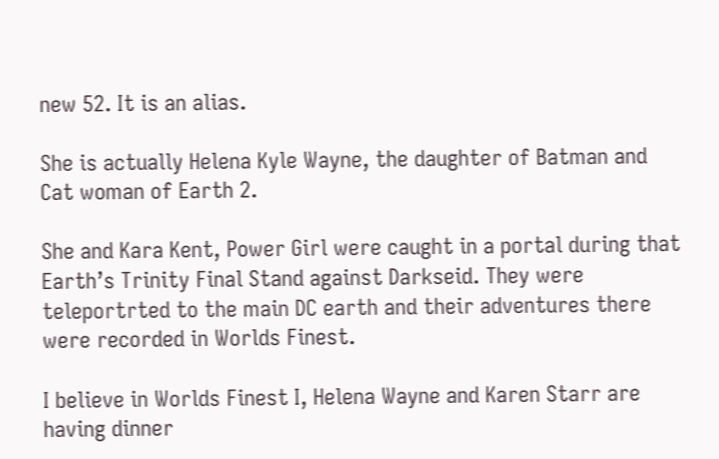new 52. It is an alias.

She is actually Helena Kyle Wayne, the daughter of Batman and Cat woman of Earth 2.

She and Kara Kent, Power Girl were caught in a portal during that Earth’s Trinity Final Stand against Darkseid. They were teleportrted to the main DC earth and their adventures there were recorded in Worlds Finest.

I believe in Worlds Finest I, Helena Wayne and Karen Starr are having dinner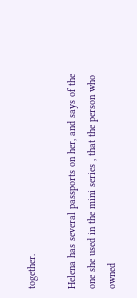together.

Helena has several passports on her, and says of the one she used in the mini series , that the person who owned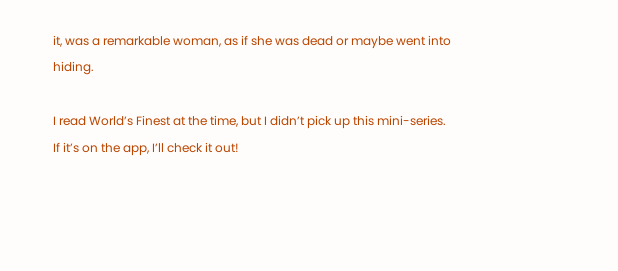it, was a remarkable woman, as if she was dead or maybe went into hiding.

I read World’s Finest at the time, but I didn’t pick up this mini-series. If it’s on the app, I’ll check it out!